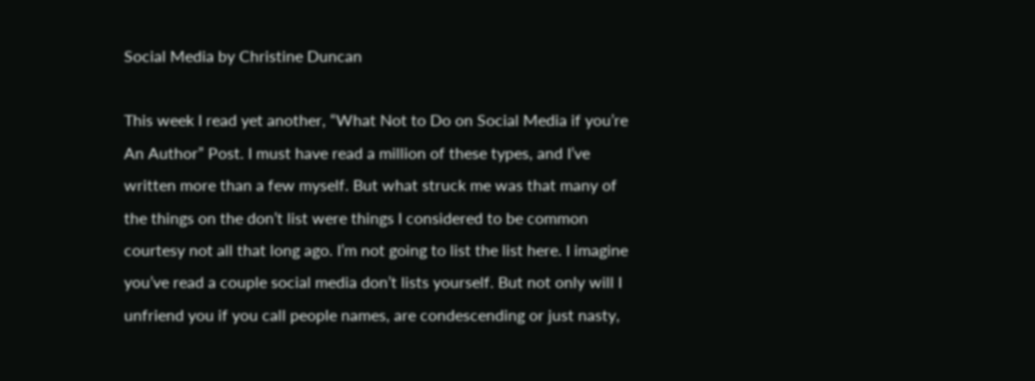Social Media by Christine Duncan

This week I read yet another, “What Not to Do on Social Media if you’re An Author” Post. I must have read a million of these types, and I’ve written more than a few myself. But what struck me was that many of the things on the don’t list were things I considered to be common courtesy not all that long ago. I’m not going to list the list here. I imagine you’ve read a couple social media don’t lists yourself. But not only will I unfriend you if you call people names, are condescending or just nasty,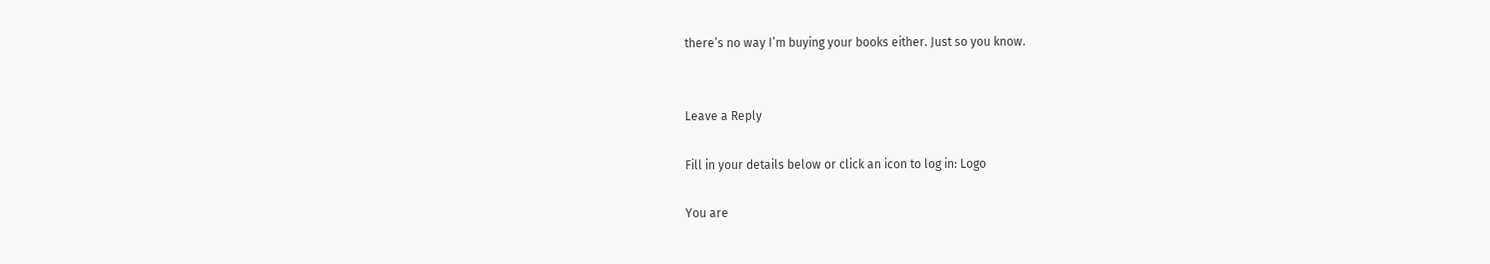there’s no way I’m buying your books either. Just so you know.


Leave a Reply

Fill in your details below or click an icon to log in: Logo

You are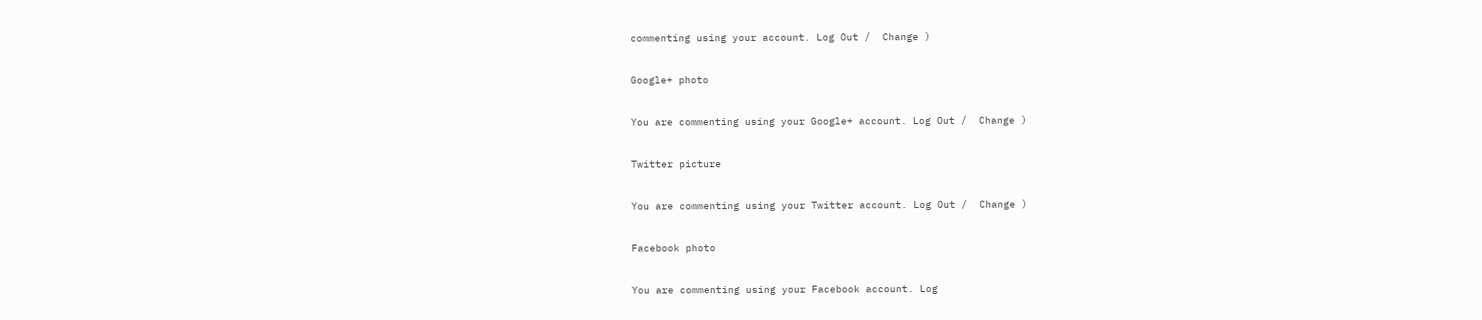commenting using your account. Log Out /  Change )

Google+ photo

You are commenting using your Google+ account. Log Out /  Change )

Twitter picture

You are commenting using your Twitter account. Log Out /  Change )

Facebook photo

You are commenting using your Facebook account. Log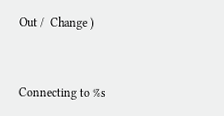Out /  Change )


Connecting to %s